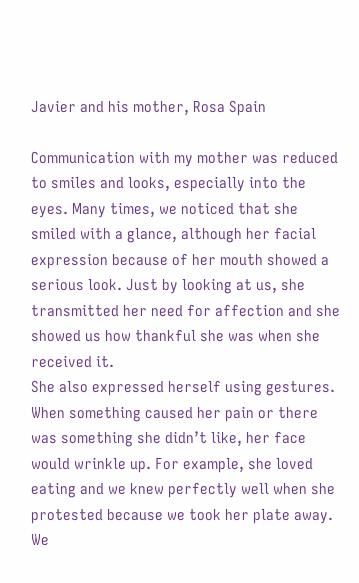Javier and his mother, Rosa Spain

Communication with my mother was reduced to smiles and looks, especially into the eyes. Many times, we noticed that she smiled with a glance, although her facial expression because of her mouth showed a serious look. Just by looking at us, she transmitted her need for affection and she showed us how thankful she was when she received it.
She also expressed herself using gestures. When something caused her pain or there was something she didn’t like, her face would wrinkle up. For example, she loved eating and we knew perfectly well when she protested because we took her plate away.
We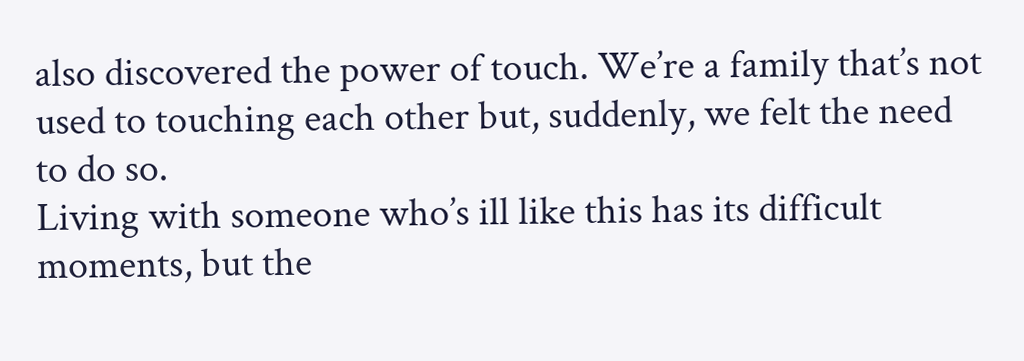also discovered the power of touch. We’re a family that’s not used to touching each other but, suddenly, we felt the need to do so.
Living with someone who’s ill like this has its difficult moments, but the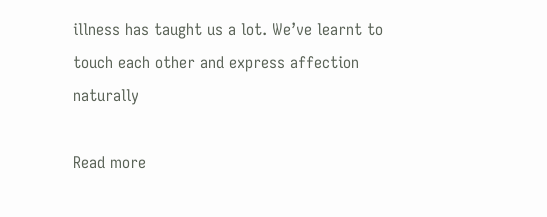illness has taught us a lot. We’ve learnt to touch each other and express affection naturally

Read more